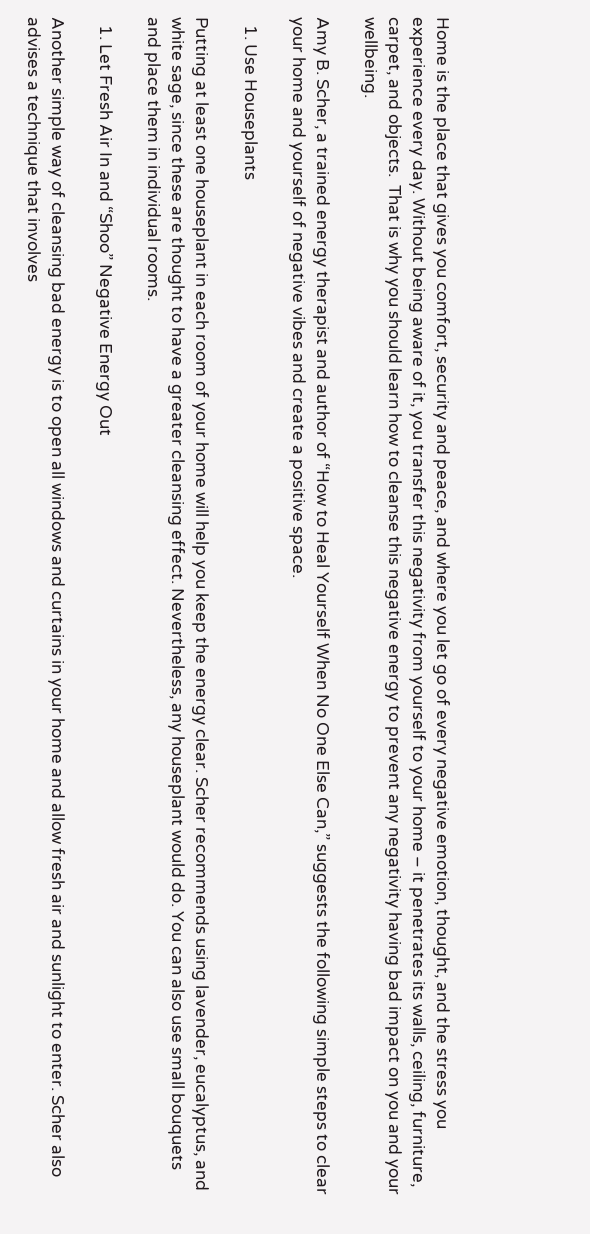Home is the place that gives you comfort, security and peace, and where you let go of every negative emotion, thought, and the stress you experience every day. Without being aware of it, you transfer this negativity from yourself to your home – it penetrates its walls, ceiling, furniture, carpet, and objects.  That is why you should learn how to cleanse this negative energy to prevent any negativity having bad impact on you and your wellbeing.

Amy B. Scher, a trained energy therapist and author of “How to Heal Yourself When No One Else Can,” suggests the following simple steps to clear your home and yourself of negative vibes and create a positive space.

  1. Use Houseplants

Putting at least one houseplant in each room of your home will help you keep the energy clear. Scher recommends using lavender, eucalyptus, and white sage, since these are thought to have a greater cleansing effect. Nevertheless, any houseplant would do. You can also use small bouquets and place them in individual rooms.

  1. Let Fresh Air In and “Shoo” Negative Energy Out

Another simple way of cleansing bad energy is to open all windows and curtains in your home and allow fresh air and sunlight to enter. Scher also advises a technique that involves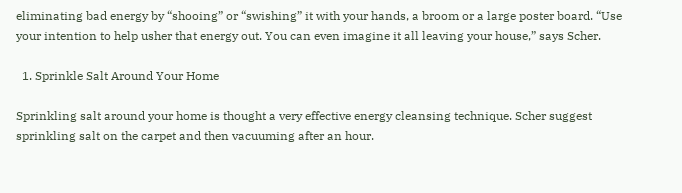eliminating bad energy by “shooing” or “swishing” it with your hands, a broom or a large poster board. “Use your intention to help usher that energy out. You can even imagine it all leaving your house,” says Scher.

  1. Sprinkle Salt Around Your Home

Sprinkling salt around your home is thought a very effective energy cleansing technique. Scher suggest sprinkling salt on the carpet and then vacuuming after an hour.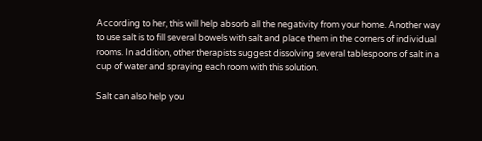According to her, this will help absorb all the negativity from your home. Another way to use salt is to fill several bowels with salt and place them in the corners of individual rooms. In addition, other therapists suggest dissolving several tablespoons of salt in a cup of water and spraying each room with this solution.

Salt can also help you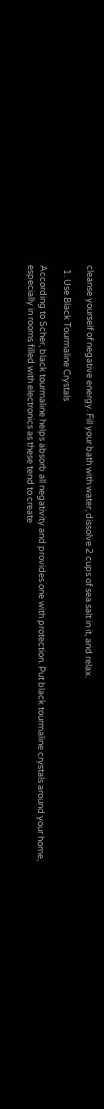cleanse yourself of negative energy. Fill your bath with water, dissolve 2 cups of sea salt in it, and relax.

  1. Use Black Tourmaline Crystals

According to Scher, black tourmaline helps absorb all negativity and provides one with protection. Put black tourmaline crystals around your home, especially in rooms filled with electronics as these tend to create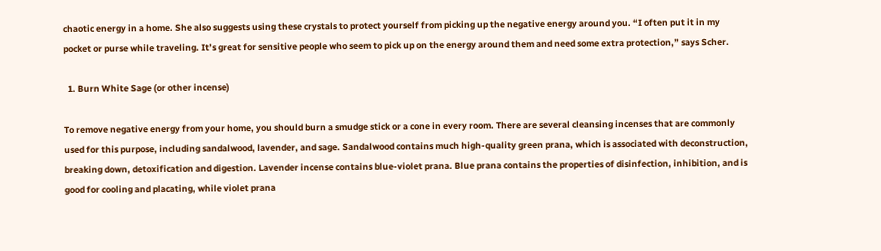chaotic energy in a home. She also suggests using these crystals to protect yourself from picking up the negative energy around you. “I often put it in my pocket or purse while traveling. It’s great for sensitive people who seem to pick up on the energy around them and need some extra protection,” says Scher.

  1. Burn White Sage (or other incense)

To remove negative energy from your home, you should burn a smudge stick or a cone in every room. There are several cleansing incenses that are commonly used for this purpose, including sandalwood, lavender, and sage. Sandalwood contains much high-quality green prana, which is associated with deconstruction, breaking down, detoxification and digestion. Lavender incense contains blue-violet prana. Blue prana contains the properties of disinfection, inhibition, and is good for cooling and placating, while violet prana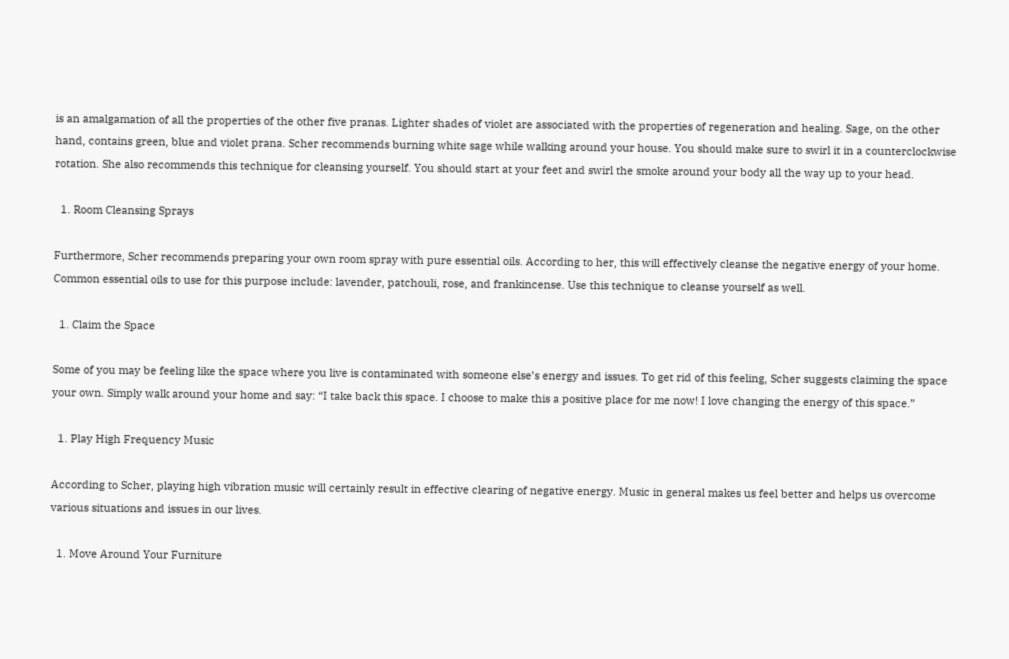is an amalgamation of all the properties of the other five pranas. Lighter shades of violet are associated with the properties of regeneration and healing. Sage, on the other hand, contains green, blue and violet prana. Scher recommends burning white sage while walking around your house. You should make sure to swirl it in a counterclockwise rotation. She also recommends this technique for cleansing yourself. You should start at your feet and swirl the smoke around your body all the way up to your head.

  1. Room Cleansing Sprays

Furthermore, Scher recommends preparing your own room spray with pure essential oils. According to her, this will effectively cleanse the negative energy of your home. Common essential oils to use for this purpose include: lavender, patchouli, rose, and frankincense. Use this technique to cleanse yourself as well.

  1. Claim the Space

Some of you may be feeling like the space where you live is contaminated with someone else’s energy and issues. To get rid of this feeling, Scher suggests claiming the space your own. Simply walk around your home and say: “I take back this space. I choose to make this a positive place for me now! I love changing the energy of this space.”

  1. Play High Frequency Music

According to Scher, playing high vibration music will certainly result in effective clearing of negative energy. Music in general makes us feel better and helps us overcome various situations and issues in our lives.

  1. Move Around Your Furniture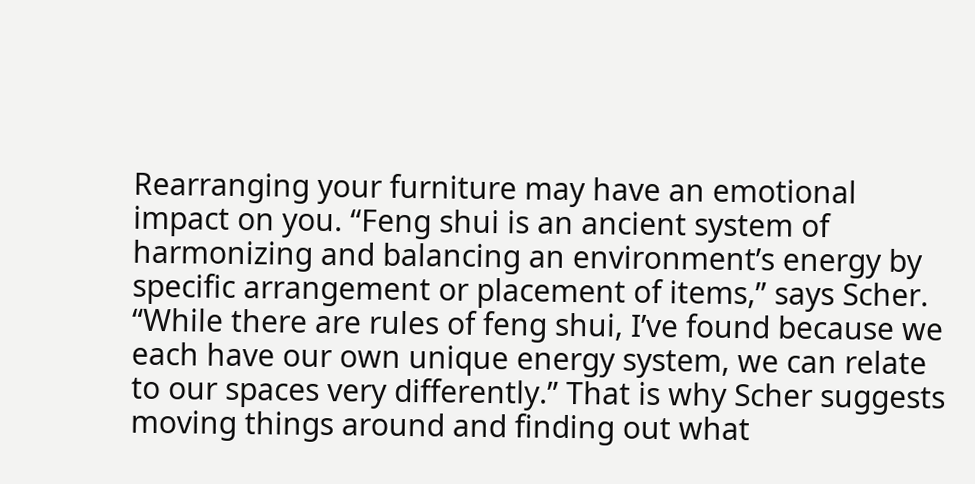Rearranging your furniture may have an emotional impact on you. “Feng shui is an ancient system of harmonizing and balancing an environment’s energy by specific arrangement or placement of items,” says Scher. “While there are rules of feng shui, I’ve found because we each have our own unique energy system, we can relate to our spaces very differently.” That is why Scher suggests moving things around and finding out what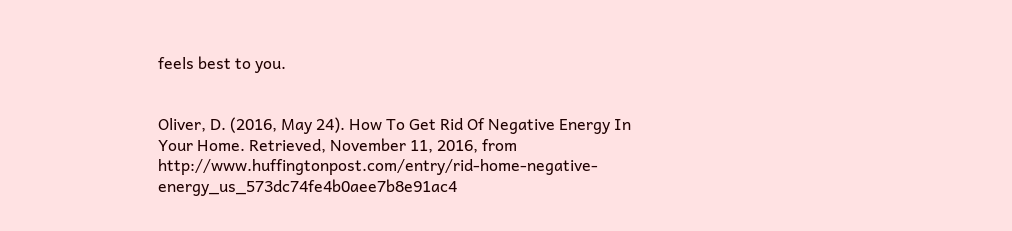feels best to you.


Oliver, D. (2016, May 24). How To Get Rid Of Negative Energy In Your Home. Retrieved, November 11, 2016, from http://www.huffingtonpost.com/entry/rid-home-negative-energy_us_573dc74fe4b0aee7b8e91ac4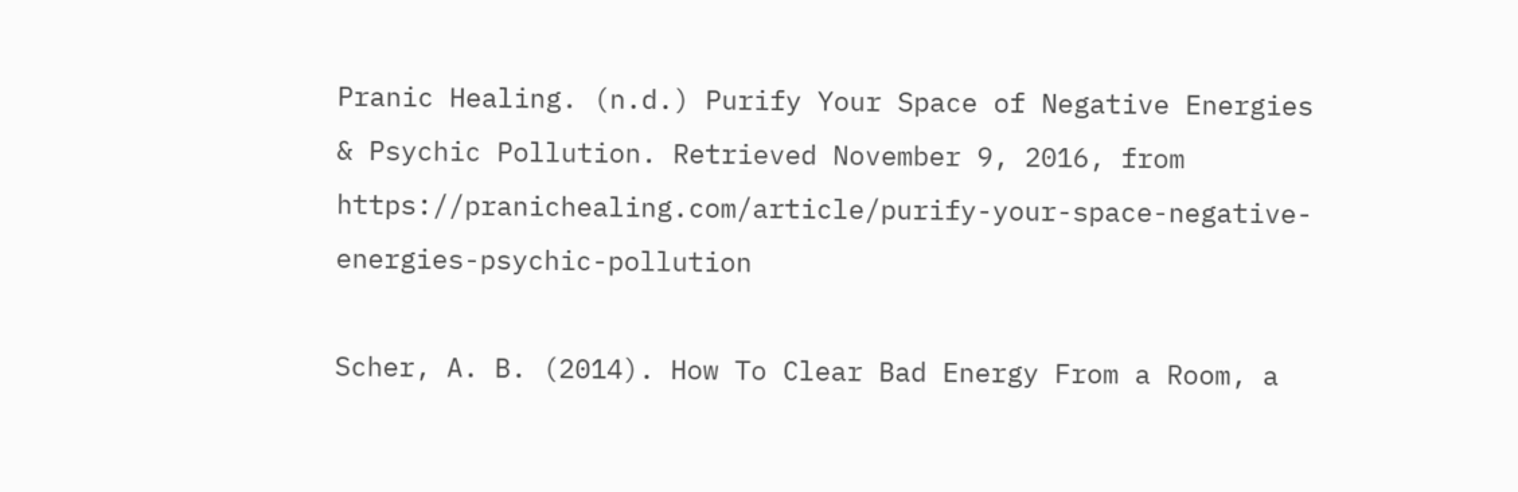Pranic Healing. (n.d.) Purify Your Space of Negative Energies & Psychic Pollution. Retrieved November 9, 2016, from https://pranichealing.com/article/purify-your-space-negative-energies-psychic-pollution

Scher, A. B. (2014). How To Clear Bad Energy From a Room, a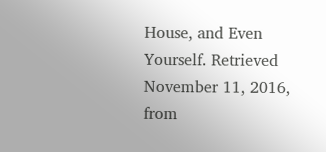House, and Even Yourself. Retrieved November 11, 2016, from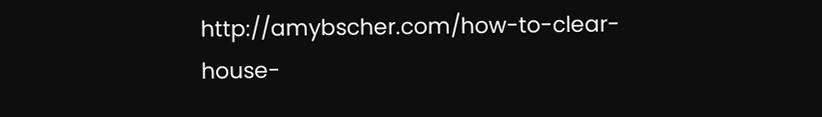http://amybscher.com/how-to-clear-house-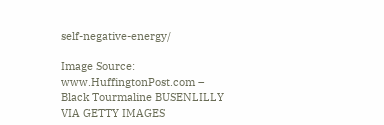self-negative-energy/

Image Source: www.HuffingtonPost.com – Black Tourmaline BUSENLILLY VIA GETTY IMAGES